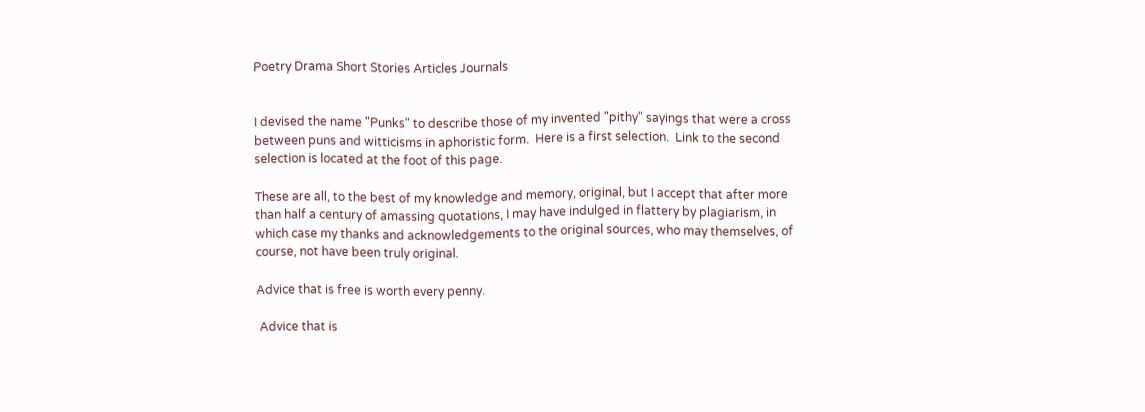Poetry Drama Short Stories Articles Journals


I devised the name "Punks" to describe those of my invented "pithy" sayings that were a cross between puns and witticisms in aphoristic form.  Here is a first selection.  Link to the second selection is located at the foot of this page.

These are all, to the best of my knowledge and memory, original, but I accept that after more than half a century of amassing quotations, I may have indulged in flattery by plagiarism, in which case my thanks and acknowledgements to the original sources, who may themselves, of course, not have been truly original.

Advice that is free is worth every penny.

 Advice that is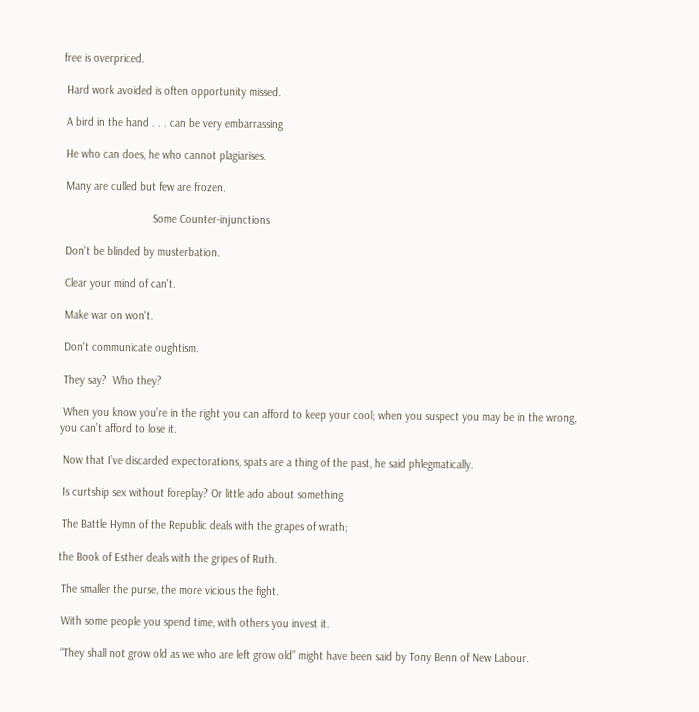free is overpriced.

 Hard work avoided is often opportunity missed.

 A bird in the hand . . . can be very embarrassing

 He who can does, he who cannot plagiarises.

 Many are culled but few are frozen.

                              Some Counter-injunctions

 Don't be blinded by musterbation.

 Clear your mind of can't.

 Make war on won't.

 Don't communicate oughtism.

 They say?  Who they?

 When you know you’re in the right you can afford to keep your cool; when you suspect you may be in the wrong, you can’t afford to lose it.

 Now that I’ve discarded expectorations, spats are a thing of the past, he said phlegmatically.

 Is curtship sex without foreplay? Or little ado about something

 The Battle Hymn of the Republic deals with the grapes of wrath;

the Book of Esther deals with the gripes of Ruth.

 The smaller the purse, the more vicious the fight.

 With some people you spend time, with others you invest it.

 “They shall not grow old as we who are left grow old” might have been said by Tony Benn of New Labour.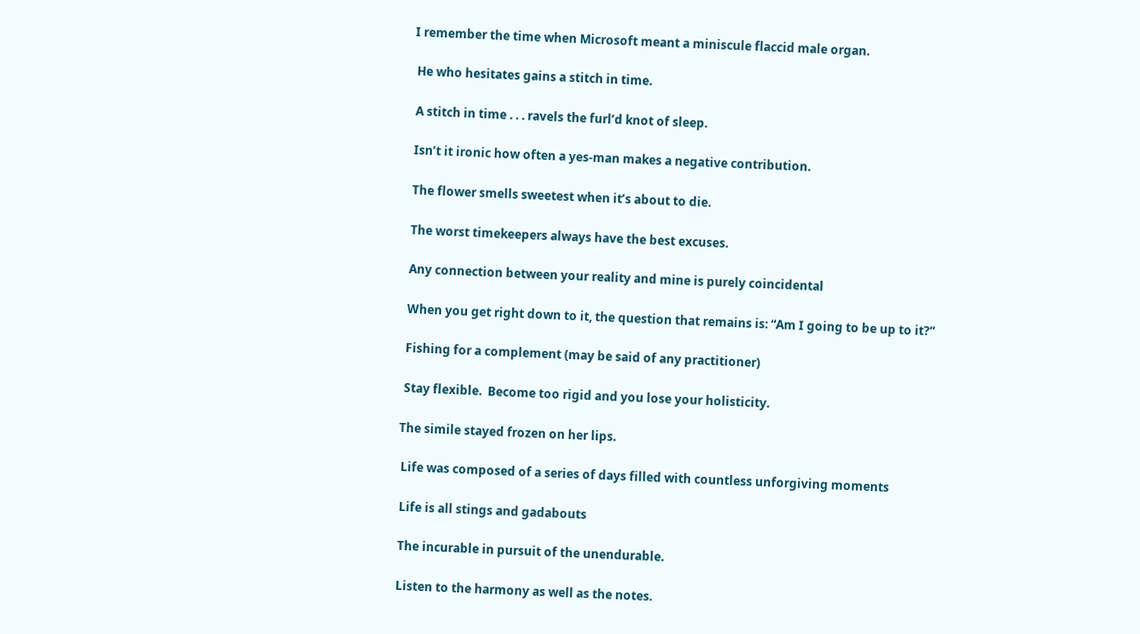I remember the time when Microsoft meant a miniscule flaccid male organ.

 He who hesitates gains a stitch in time.

 A stitch in time . . . ravels the furl’d knot of sleep.

 Isn’t it ironic how often a yes-man makes a negative contribution.

 The flower smells sweetest when it’s about to die.

 The worst timekeepers always have the best excuses.

 Any connection between your reality and mine is purely coincidental

 When you get right down to it, the question that remains is: “Am I going to be up to it?”

 Fishing for a complement (may be said of any practitioner)

 Stay flexible.  Become too rigid and you lose your holisticity.

The simile stayed frozen on her lips.

 Life was composed of a series of days filled with countless unforgiving moments

 Life is all stings and gadabouts

 The incurable in pursuit of the unendurable.

 Listen to the harmony as well as the notes.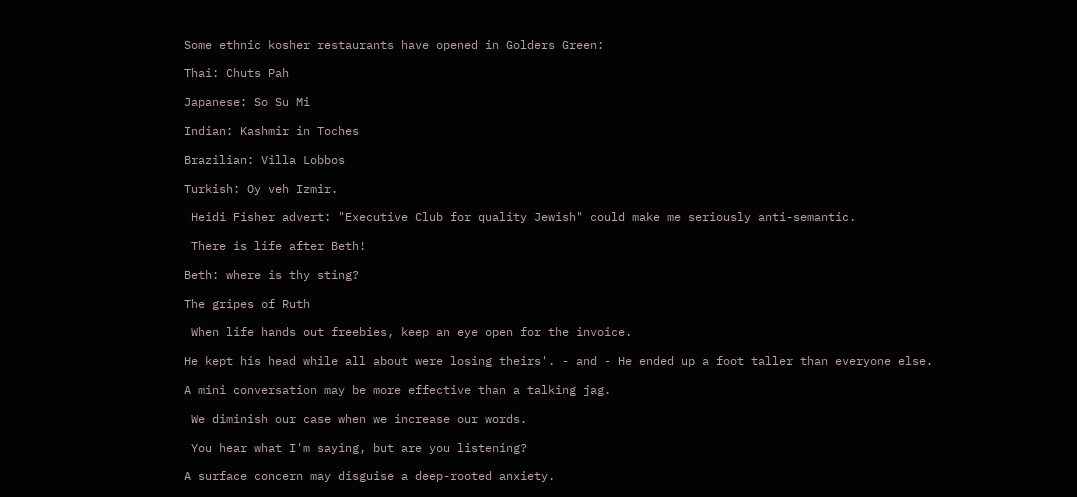Some ethnic kosher restaurants have opened in Golders Green:

Thai: Chuts Pah

Japanese: So Su Mi

Indian: Kashmir in Toches

Brazilian: Villa Lobbos

Turkish: Oy veh Izmir.

 Heidi Fisher advert: "Executive Club for quality Jewish" could make me seriously anti-semantic.

 There is life after Beth!

Beth: where is thy sting?

The gripes of Ruth

 When life hands out freebies, keep an eye open for the invoice.

He kept his head while all about were losing theirs'. - and - He ended up a foot taller than everyone else.

A mini conversation may be more effective than a talking jag.

 We diminish our case when we increase our words.

 You hear what I'm saying, but are you listening?

A surface concern may disguise a deep-rooted anxiety.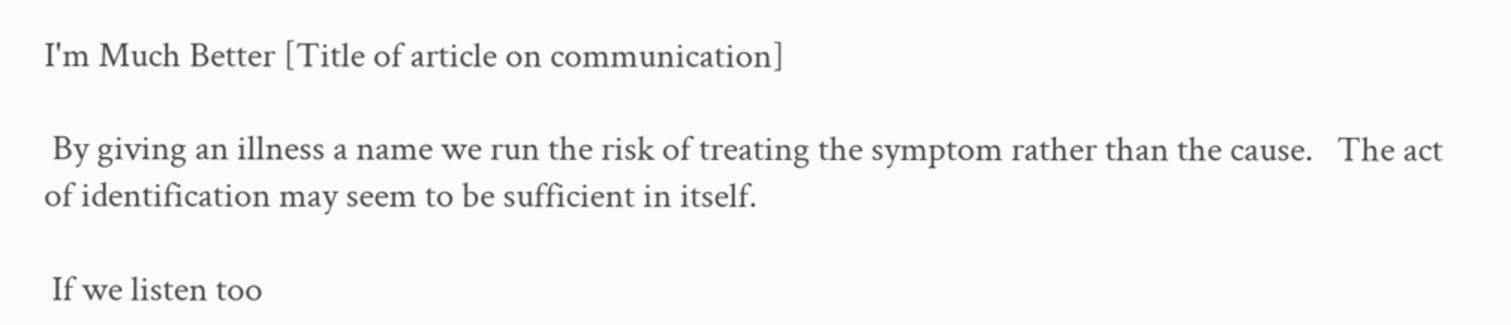I'm Much Better [Title of article on communication]

 By giving an illness a name we run the risk of treating the symptom rather than the cause.   The act of identification may seem to be sufficient in itself.

 If we listen too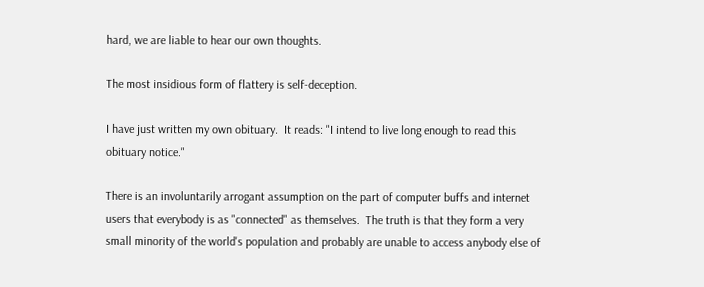hard, we are liable to hear our own thoughts.

The most insidious form of flattery is self-deception.

I have just written my own obituary.  It reads: "I intend to live long enough to read this obituary notice."

There is an involuntarily arrogant assumption on the part of computer buffs and internet users that everybody is as "connected" as themselves.  The truth is that they form a very small minority of the world's population and probably are unable to access anybody else of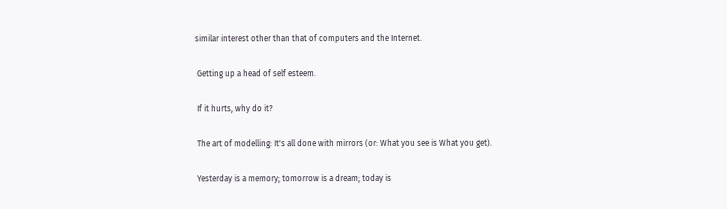similar interest other than that of computers and the Internet.

 Getting up a head of self esteem.

 If it hurts, why do it?

 The art of modelling: It's all done with mirrors (or: What you see is What you get).

 Yesterday is a memory; tomorrow is a dream; today is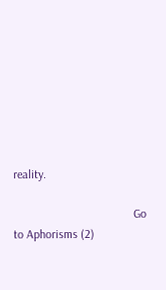reality.

                                        Go to Aphorisms (2)